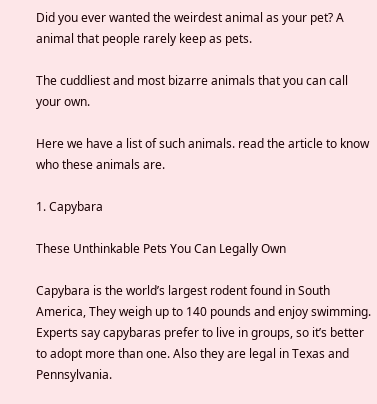Did you ever wanted the weirdest animal as your pet? A animal that people rarely keep as pets.

The cuddliest and most bizarre animals that you can call your own.

Here we have a list of such animals. read the article to know who these animals are.

1. Capybara

These Unthinkable Pets You Can Legally Own

Capybara is the world’s largest rodent found in South America, They weigh up to 140 pounds and enjoy swimming. Experts say capybaras prefer to live in groups, so it’s better to adopt more than one. Also they are legal in Texas and Pennsylvania.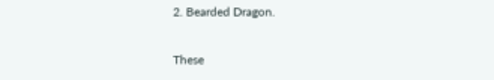2. Bearded Dragon.

These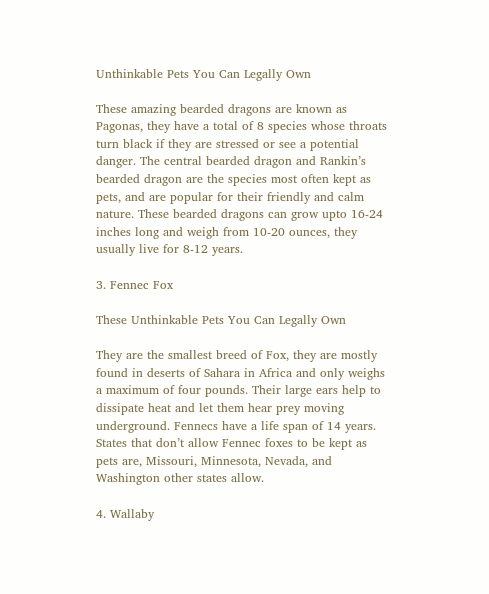Unthinkable Pets You Can Legally Own

These amazing bearded dragons are known as Pagonas, they have a total of 8 species whose throats turn black if they are stressed or see a potential danger. The central bearded dragon and Rankin’s bearded dragon are the species most often kept as pets, and are popular for their friendly and calm nature. These bearded dragons can grow upto 16-24 inches long and weigh from 10-20 ounces, they usually live for 8-12 years.

3. Fennec Fox

These Unthinkable Pets You Can Legally Own

They are the smallest breed of Fox, they are mostly found in deserts of Sahara in Africa and only weighs a maximum of four pounds. Their large ears help to dissipate heat and let them hear prey moving underground. Fennecs have a life span of 14 years. States that don’t allow Fennec foxes to be kept as pets are, Missouri, Minnesota, Nevada, and Washington other states allow.

4. Wallaby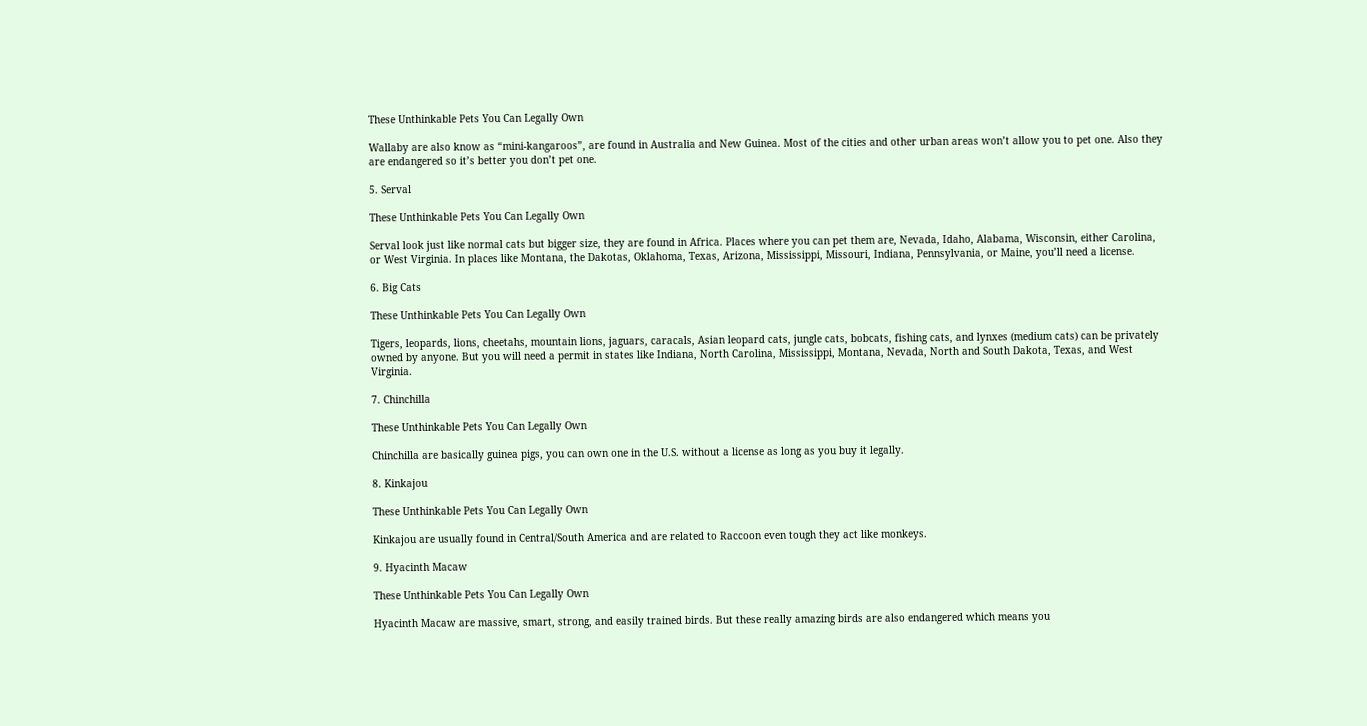These Unthinkable Pets You Can Legally Own

Wallaby are also know as “mini-kangaroos”, are found in Australia and New Guinea. Most of the cities and other urban areas won’t allow you to pet one. Also they are endangered so it’s better you don’t pet one.

5. Serval

These Unthinkable Pets You Can Legally Own

Serval look just like normal cats but bigger size, they are found in Africa. Places where you can pet them are, Nevada, Idaho, Alabama, Wisconsin, either Carolina, or West Virginia. In places like Montana, the Dakotas, Oklahoma, Texas, Arizona, Mississippi, Missouri, Indiana, Pennsylvania, or Maine, you’ll need a license.

6. Big Cats

These Unthinkable Pets You Can Legally Own

Tigers, leopards, lions, cheetahs, mountain lions, jaguars, caracals, Asian leopard cats, jungle cats, bobcats, fishing cats, and lynxes (medium cats) can be privately owned by anyone. But you will need a permit in states like Indiana, North Carolina, Mississippi, Montana, Nevada, North and South Dakota, Texas, and West Virginia.

7. Chinchilla

These Unthinkable Pets You Can Legally Own

Chinchilla are basically guinea pigs, you can own one in the U.S. without a license as long as you buy it legally.

8. Kinkajou

These Unthinkable Pets You Can Legally Own

Kinkajou are usually found in Central/South America and are related to Raccoon even tough they act like monkeys.

9. Hyacinth Macaw

These Unthinkable Pets You Can Legally Own

Hyacinth Macaw are massive, smart, strong, and easily trained birds. But these really amazing birds are also endangered which means you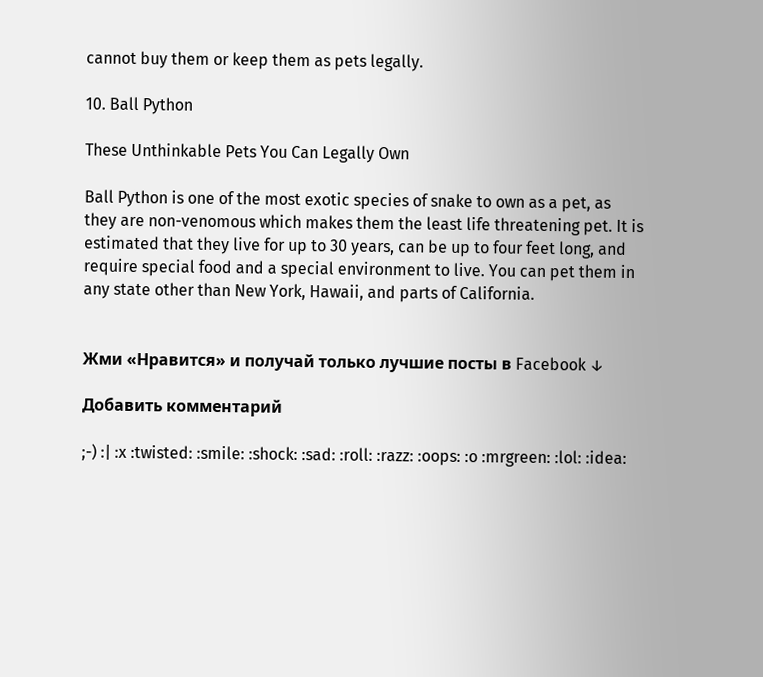cannot buy them or keep them as pets legally.

10. Ball Python

These Unthinkable Pets You Can Legally Own

Ball Python is one of the most exotic species of snake to own as a pet, as they are non-venomous which makes them the least life threatening pet. It is estimated that they live for up to 30 years, can be up to four feet long, and require special food and a special environment to live. You can pet them in any state other than New York, Hawaii, and parts of California.


Жми «Нравится» и получай только лучшие посты в Facebook ↓

Добавить комментарий

;-) :| :x :twisted: :smile: :shock: :sad: :roll: :razz: :oops: :o :mrgreen: :lol: :idea: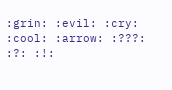:grin: :evil: :cry: :cool: :arrow: :???: :?: :!: